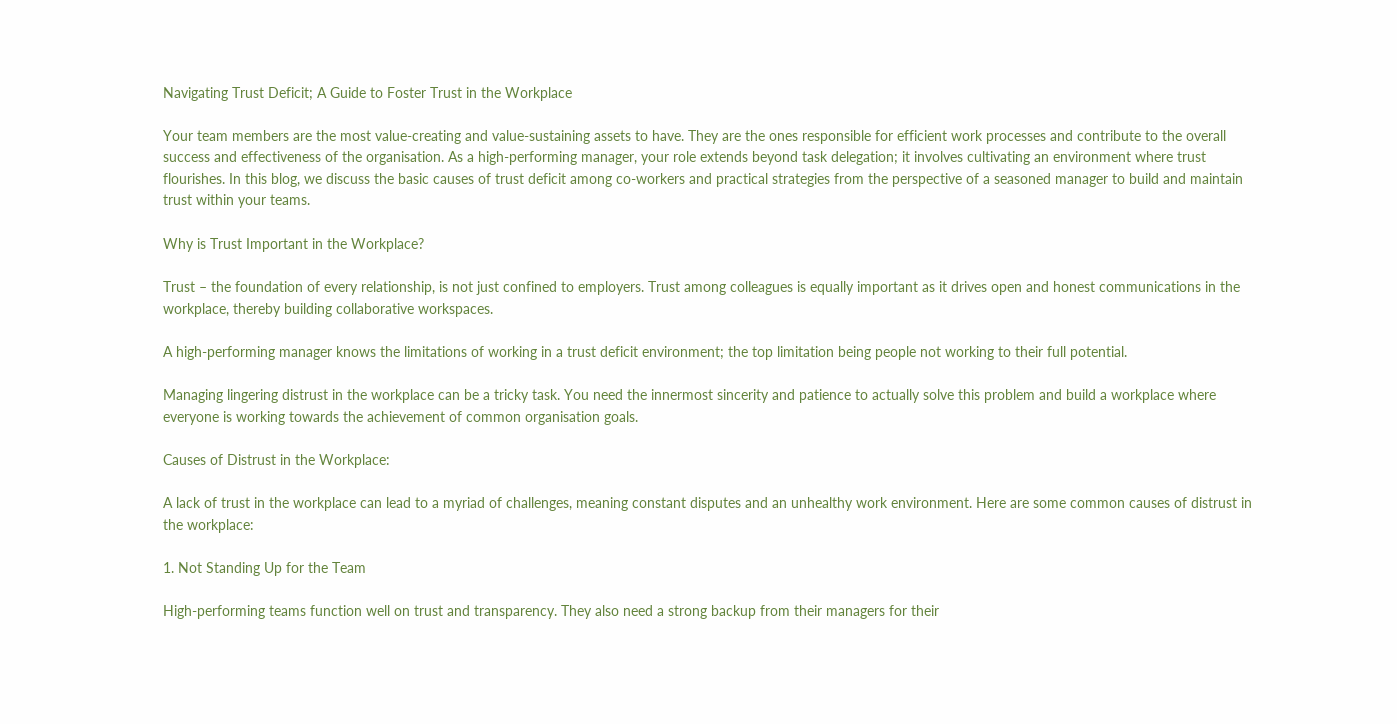Navigating Trust Deficit; A Guide to Foster Trust in the Workplace

Your team members are the most value-creating and value-sustaining assets to have. They are the ones responsible for efficient work processes and contribute to the overall success and effectiveness of the organisation. As a high-performing manager, your role extends beyond task delegation; it involves cultivating an environment where trust flourishes. In this blog, we discuss the basic causes of trust deficit among co-workers and practical strategies from the perspective of a seasoned manager to build and maintain trust within your teams.

Why is Trust Important in the Workplace?

Trust – the foundation of every relationship, is not just confined to employers. Trust among colleagues is equally important as it drives open and honest communications in the workplace, thereby building collaborative workspaces.

A high-performing manager knows the limitations of working in a trust deficit environment; the top limitation being people not working to their full potential.

Managing lingering distrust in the workplace can be a tricky task. You need the innermost sincerity and patience to actually solve this problem and build a workplace where everyone is working towards the achievement of common organisation goals.

Causes of Distrust in the Workplace:

A lack of trust in the workplace can lead to a myriad of challenges, meaning constant disputes and an unhealthy work environment. Here are some common causes of distrust in the workplace:

1. Not Standing Up for the Team

High-performing teams function well on trust and transparency. They also need a strong backup from their managers for their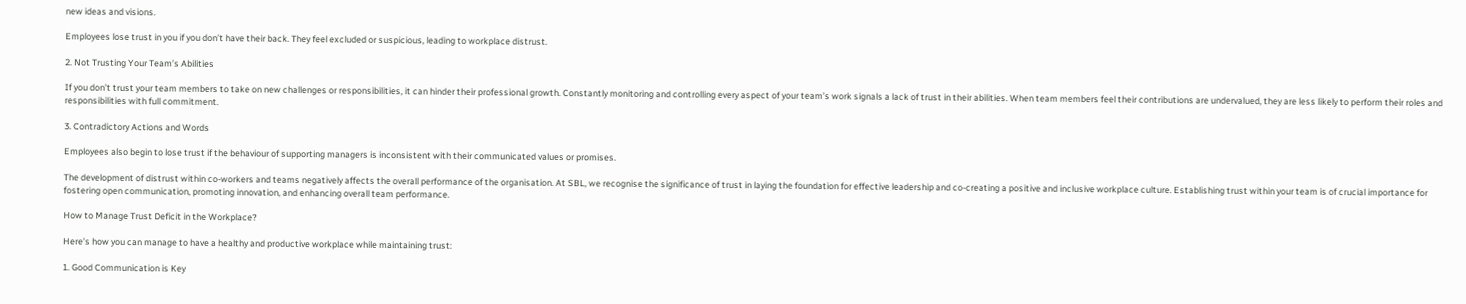new ideas and visions.

Employees lose trust in you if you don’t have their back. They feel excluded or suspicious, leading to workplace distrust.

2. Not Trusting Your Team’s Abilities

If you don’t trust your team members to take on new challenges or responsibilities, it can hinder their professional growth. Constantly monitoring and controlling every aspect of your team’s work signals a lack of trust in their abilities. When team members feel their contributions are undervalued, they are less likely to perform their roles and responsibilities with full commitment.

3. Contradictory Actions and Words

Employees also begin to lose trust if the behaviour of supporting managers is inconsistent with their communicated values or promises.

The development of distrust within co-workers and teams negatively affects the overall performance of the organisation. At SBL, we recognise the significance of trust in laying the foundation for effective leadership and co-creating a positive and inclusive workplace culture. Establishing trust within your team is of crucial importance for fostering open communication, promoting innovation, and enhancing overall team performance.

How to Manage Trust Deficit in the Workplace?

Here’s how you can manage to have a healthy and productive workplace while maintaining trust:

1. Good Communication is Key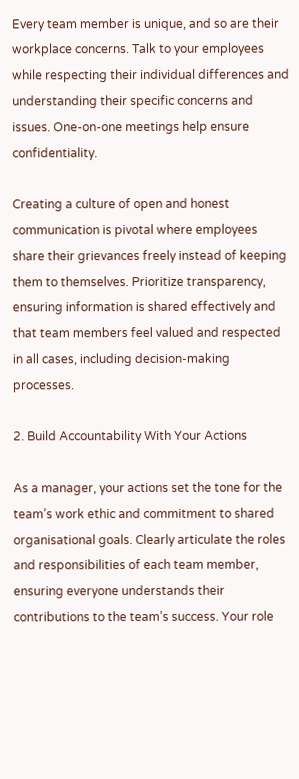Every team member is unique, and so are their workplace concerns. Talk to your employees while respecting their individual differences and understanding their specific concerns and issues. One-on-one meetings help ensure confidentiality.

Creating a culture of open and honest communication is pivotal where employees share their grievances freely instead of keeping them to themselves. Prioritize transparency, ensuring information is shared effectively and that team members feel valued and respected in all cases, including decision-making processes.

2. Build Accountability With Your Actions

As a manager, your actions set the tone for the team’s work ethic and commitment to shared organisational goals. Clearly articulate the roles and responsibilities of each team member, ensuring everyone understands their contributions to the team’s success. Your role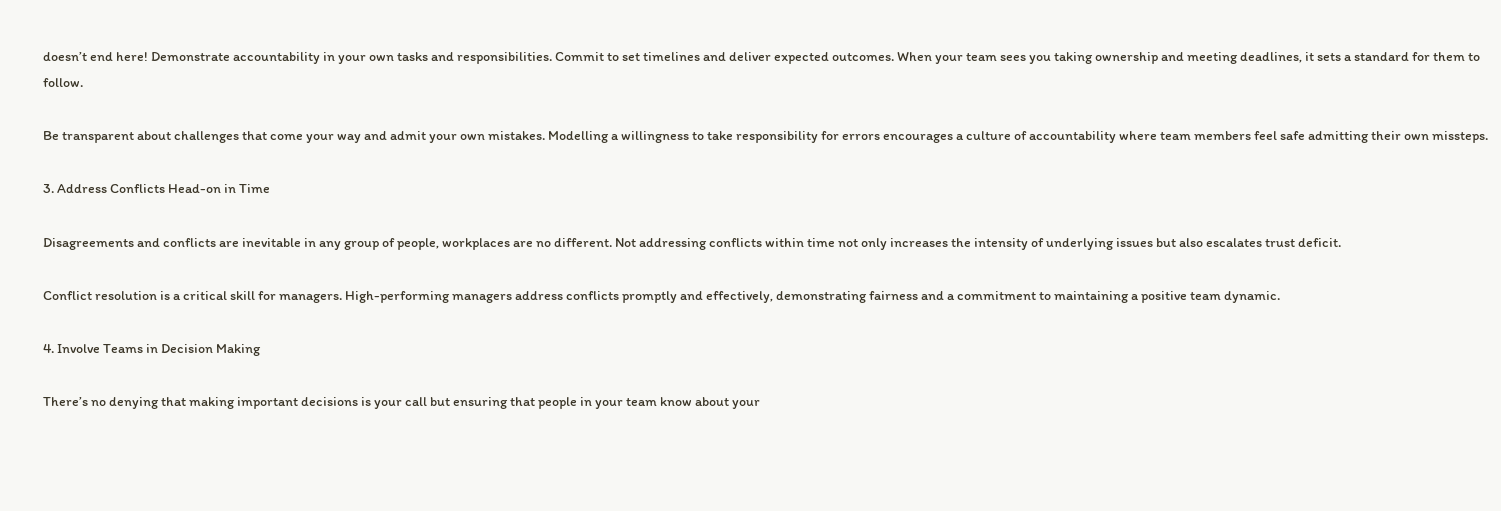doesn’t end here! Demonstrate accountability in your own tasks and responsibilities. Commit to set timelines and deliver expected outcomes. When your team sees you taking ownership and meeting deadlines, it sets a standard for them to follow.

Be transparent about challenges that come your way and admit your own mistakes. Modelling a willingness to take responsibility for errors encourages a culture of accountability where team members feel safe admitting their own missteps.

3. Address Conflicts Head-on in Time

Disagreements and conflicts are inevitable in any group of people, workplaces are no different. Not addressing conflicts within time not only increases the intensity of underlying issues but also escalates trust deficit.

Conflict resolution is a critical skill for managers. High-performing managers address conflicts promptly and effectively, demonstrating fairness and a commitment to maintaining a positive team dynamic.

4. Involve Teams in Decision Making

There’s no denying that making important decisions is your call but ensuring that people in your team know about your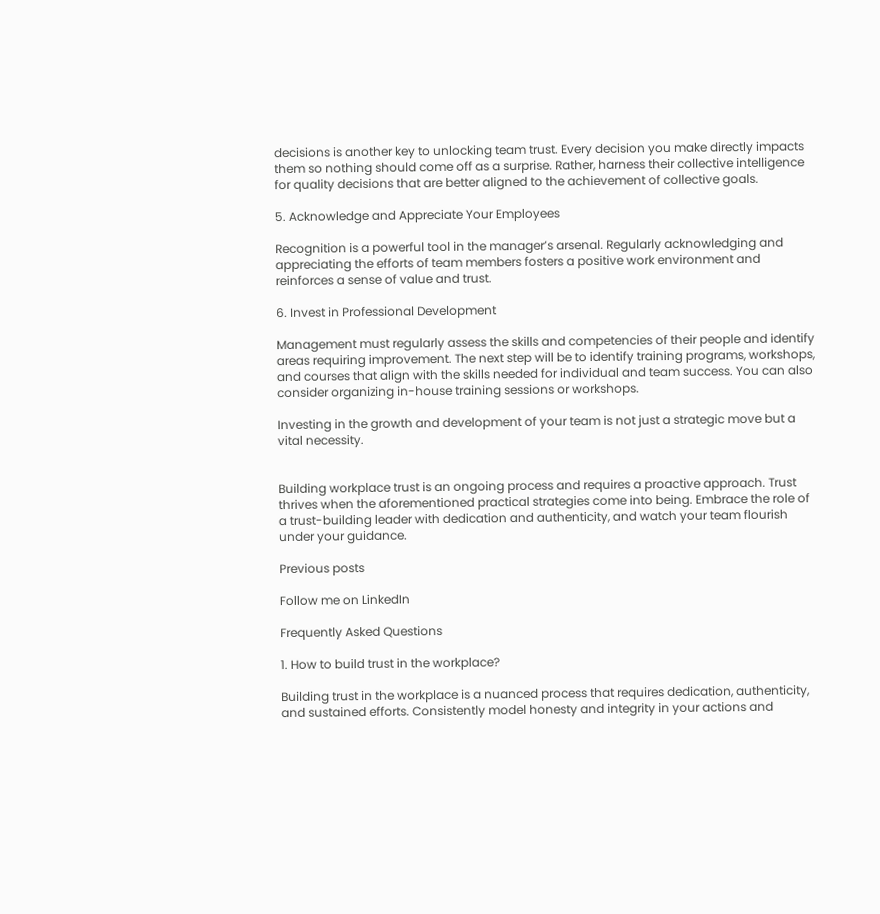decisions is another key to unlocking team trust. Every decision you make directly impacts them so nothing should come off as a surprise. Rather, harness their collective intelligence for quality decisions that are better aligned to the achievement of collective goals.

5. Acknowledge and Appreciate Your Employees

Recognition is a powerful tool in the manager’s arsenal. Regularly acknowledging and appreciating the efforts of team members fosters a positive work environment and reinforces a sense of value and trust.

6. Invest in Professional Development

Management must regularly assess the skills and competencies of their people and identify areas requiring improvement. The next step will be to identify training programs, workshops, and courses that align with the skills needed for individual and team success. You can also consider organizing in-house training sessions or workshops.

Investing in the growth and development of your team is not just a strategic move but a vital necessity.


Building workplace trust is an ongoing process and requires a proactive approach. Trust thrives when the aforementioned practical strategies come into being. Embrace the role of a trust-building leader with dedication and authenticity, and watch your team flourish under your guidance.

Previous posts

Follow me on LinkedIn

Frequently Asked Questions

1. How to build trust in the workplace?

Building trust in the workplace is a nuanced process that requires dedication, authenticity, and sustained efforts. Consistently model honesty and integrity in your actions and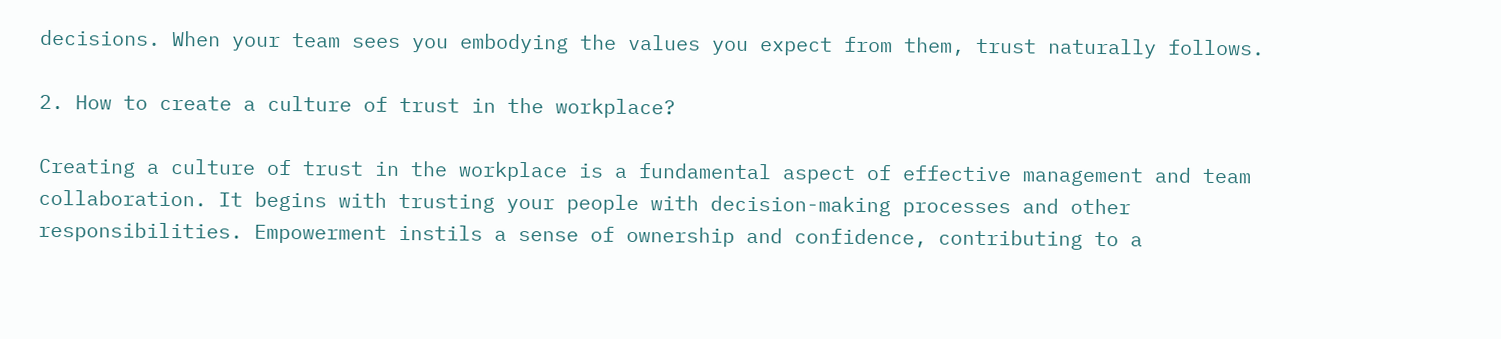decisions. When your team sees you embodying the values you expect from them, trust naturally follows.

2. How to create a culture of trust in the workplace?

Creating a culture of trust in the workplace is a fundamental aspect of effective management and team collaboration. It begins with trusting your people with decision-making processes and other responsibilities. Empowerment instils a sense of ownership and confidence, contributing to a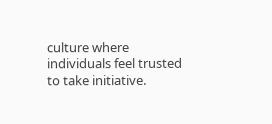culture where individuals feel trusted to take initiative.